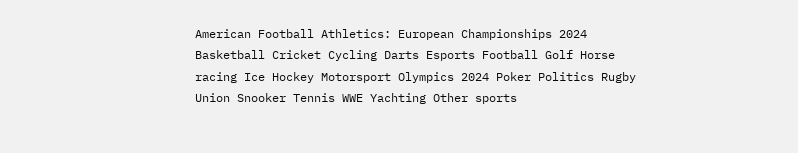American Football Athletics: European Championships 2024 Basketball Cricket Cycling Darts Esports Football Golf Horse racing Ice Hockey Motorsport Olympics 2024 Poker Politics Rugby Union Snooker Tennis WWE Yachting Other sports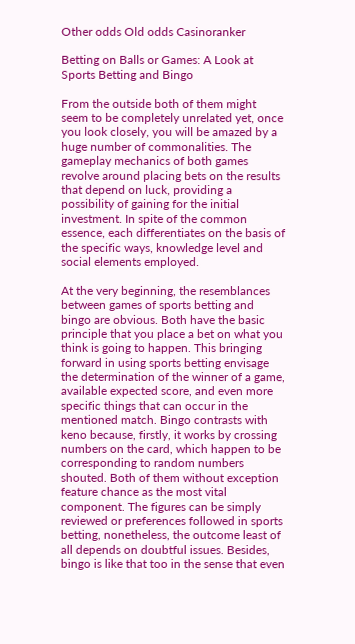Other odds Old odds Casinoranker

Betting on Balls or Games: A Look at Sports Betting and Bingo

From the outside both of them might seem to be completely unrelated yet, once you look closely, you will be amazed by a huge number of commonalities. The gameplay mechanics of both games revolve around placing bets on the results that depend on luck, providing a possibility of gaining for the initial investment. In spite of the common essence, each differentiates on the basis of the specific ways, knowledge level and social elements employed.

At the very beginning, the resemblances between games of sports betting and bingo are obvious. Both have the basic principle that you place a bet on what you think is going to happen. This bringing forward in using sports betting envisage the determination of the winner of a game, available expected score, and even more specific things that can occur in the mentioned match. Bingo contrasts with keno because, firstly, it works by crossing numbers on the card, which happen to be corresponding to random numbers shouted. Both of them without exception feature chance as the most vital component. The figures can be simply reviewed or preferences followed in sports betting, nonetheless, the outcome least of all depends on doubtful issues. Besides, bingo is like that too in the sense that even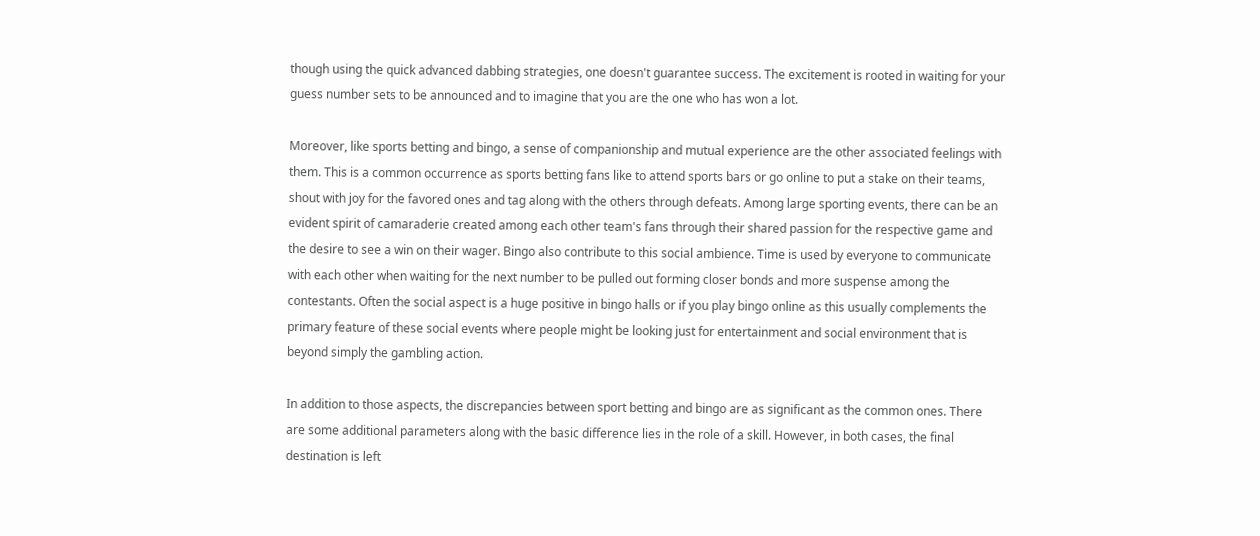though using the quick advanced dabbing strategies, one doesn't guarantee success. The excitement is rooted in waiting for your guess number sets to be announced and to imagine that you are the one who has won a lot.

Moreover, like sports betting and bingo, a sense of companionship and mutual experience are the other associated feelings with them. This is a common occurrence as sports betting fans like to attend sports bars or go online to put a stake on their teams, shout with joy for the favored ones and tag along with the others through defeats. Among large sporting events, there can be an evident spirit of camaraderie created among each other team's fans through their shared passion for the respective game and the desire to see a win on their wager. Bingo also contribute to this social ambience. Time is used by everyone to communicate with each other when waiting for the next number to be pulled out forming closer bonds and more suspense among the contestants. Often the social aspect is a huge positive in bingo halls or if you play bingo online as this usually complements the primary feature of these social events where people might be looking just for entertainment and social environment that is beyond simply the gambling action.

In addition to those aspects, the discrepancies between sport betting and bingo are as significant as the common ones. There are some additional parameters along with the basic difference lies in the role of a skill. However, in both cases, the final destination is left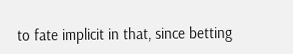to fate implicit in that, since betting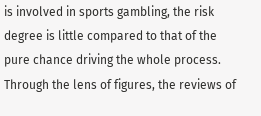is involved in sports gambling, the risk degree is little compared to that of the pure chance driving the whole process. Through the lens of figures, the reviews of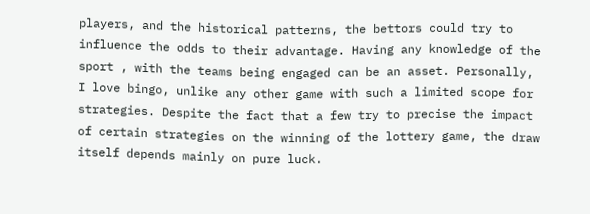players, and the historical patterns, the bettors could try to influence the odds to their advantage. Having any knowledge of the sport , with the teams being engaged can be an asset. Personally, I love bingo, unlike any other game with such a limited scope for strategies. Despite the fact that a few try to precise the impact of certain strategies on the winning of the lottery game, the draw itself depends mainly on pure luck.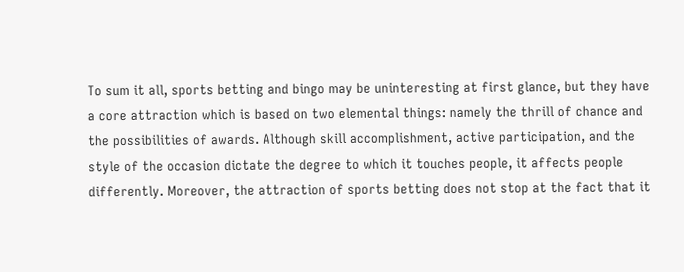To sum it all, sports betting and bingo may be uninteresting at first glance, but they have a core attraction which is based on two elemental things: namely the thrill of chance and the possibilities of awards. Although skill accomplishment, active participation, and the style of the occasion dictate the degree to which it touches people, it affects people differently. Moreover, the attraction of sports betting does not stop at the fact that it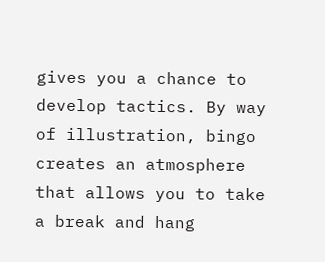gives you a chance to develop tactics. By way of illustration, bingo creates an atmosphere that allows you to take a break and hang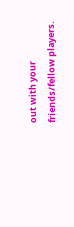out with your friends/fellow players.